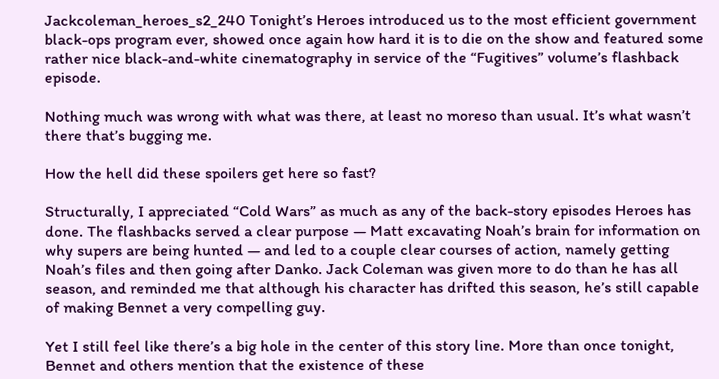Jackcoleman_heroes_s2_240 Tonight’s Heroes introduced us to the most efficient government black-ops program ever, showed once again how hard it is to die on the show and featured some rather nice black-and-white cinematography in service of the “Fugitives” volume’s flashback episode.

Nothing much was wrong with what was there, at least no moreso than usual. It’s what wasn’t there that’s bugging me.

How the hell did these spoilers get here so fast?

Structurally, I appreciated “Cold Wars” as much as any of the back-story episodes Heroes has done. The flashbacks served a clear purpose — Matt excavating Noah’s brain for information on why supers are being hunted — and led to a couple clear courses of action, namely getting Noah’s files and then going after Danko. Jack Coleman was given more to do than he has all season, and reminded me that although his character has drifted this season, he’s still capable of making Bennet a very compelling guy.

Yet I still feel like there’s a big hole in the center of this story line. More than once tonight, Bennet and others mention that the existence of these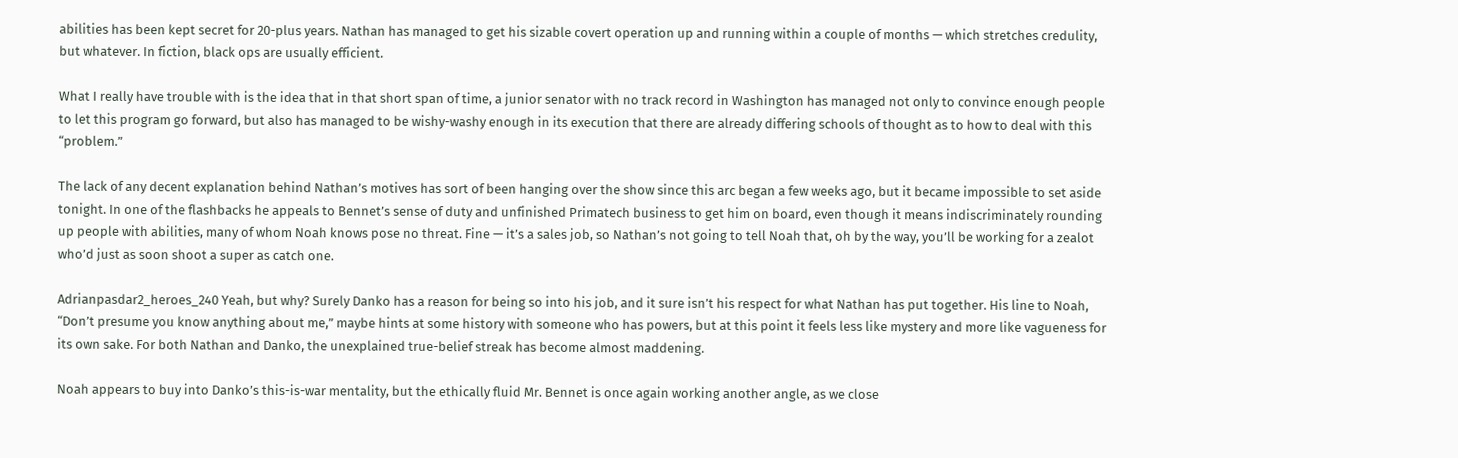abilities has been kept secret for 20-plus years. Nathan has managed to get his sizable covert operation up and running within a couple of months — which stretches credulity, but whatever. In fiction, black ops are usually efficient.

What I really have trouble with is the idea that in that short span of time, a junior senator with no track record in Washington has managed not only to convince enough people to let this program go forward, but also has managed to be wishy-washy enough in its execution that there are already differing schools of thought as to how to deal with this “problem.”

The lack of any decent explanation behind Nathan’s motives has sort of been hanging over the show since this arc began a few weeks ago, but it became impossible to set aside tonight. In one of the flashbacks he appeals to Bennet’s sense of duty and unfinished Primatech business to get him on board, even though it means indiscriminately rounding up people with abilities, many of whom Noah knows pose no threat. Fine — it’s a sales job, so Nathan’s not going to tell Noah that, oh by the way, you’ll be working for a zealot who’d just as soon shoot a super as catch one.

Adrianpasdar2_heroes_240 Yeah, but why? Surely Danko has a reason for being so into his job, and it sure isn’t his respect for what Nathan has put together. His line to Noah, “Don’t presume you know anything about me,” maybe hints at some history with someone who has powers, but at this point it feels less like mystery and more like vagueness for its own sake. For both Nathan and Danko, the unexplained true-belief streak has become almost maddening.

Noah appears to buy into Danko’s this-is-war mentality, but the ethically fluid Mr. Bennet is once again working another angle, as we close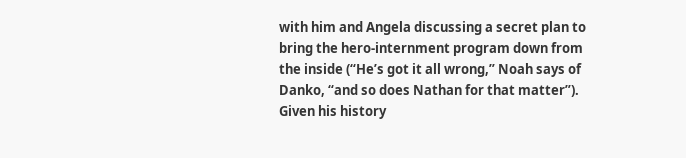with him and Angela discussing a secret plan to bring the hero-internment program down from the inside (“He’s got it all wrong,” Noah says of Danko, “and so does Nathan for that matter”). Given his history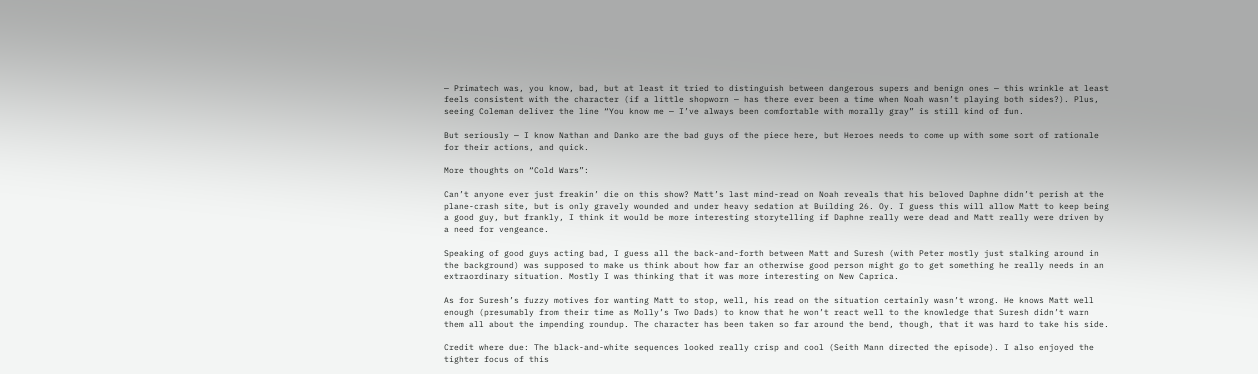— Primatech was, you know, bad, but at least it tried to distinguish between dangerous supers and benign ones — this wrinkle at least feels consistent with the character (if a little shopworn — has there ever been a time when Noah wasn’t playing both sides?). Plus, seeing Coleman deliver the line “You know me — I’ve always been comfortable with morally gray” is still kind of fun.

But seriously — I know Nathan and Danko are the bad guys of the piece here, but Heroes needs to come up with some sort of rationale for their actions, and quick.

More thoughts on “Cold Wars”:

Can’t anyone ever just freakin’ die on this show? Matt’s last mind-read on Noah reveals that his beloved Daphne didn’t perish at the plane-crash site, but is only gravely wounded and under heavy sedation at Building 26. Oy. I guess this will allow Matt to keep being a good guy, but frankly, I think it would be more interesting storytelling if Daphne really were dead and Matt really were driven by a need for vengeance.

Speaking of good guys acting bad, I guess all the back-and-forth between Matt and Suresh (with Peter mostly just stalking around in the background) was supposed to make us think about how far an otherwise good person might go to get something he really needs in an extraordinary situation. Mostly I was thinking that it was more interesting on New Caprica.

As for Suresh’s fuzzy motives for wanting Matt to stop, well, his read on the situation certainly wasn’t wrong. He knows Matt well enough (presumably from their time as Molly’s Two Dads) to know that he won’t react well to the knowledge that Suresh didn’t warn them all about the impending roundup. The character has been taken so far around the bend, though, that it was hard to take his side.

Credit where due: The black-and-white sequences looked really crisp and cool (Seith Mann directed the episode). I also enjoyed the tighter focus of this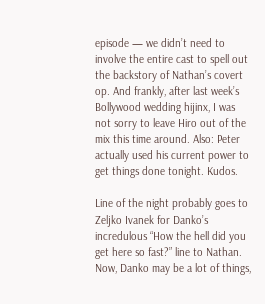episode — we didn’t need to involve the entire cast to spell out the backstory of Nathan’s covert op. And frankly, after last week’s Bollywood wedding hijinx, I was not sorry to leave Hiro out of the mix this time around. Also: Peter actually used his current power to get things done tonight. Kudos.

Line of the night probably goes to Zeljko Ivanek for Danko’s incredulous “How the hell did you get here so fast?” line to Nathan. Now, Danko may be a lot of things,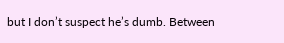but I don’t suspect he’s dumb. Between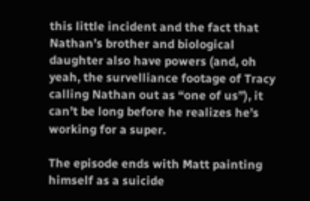this little incident and the fact that Nathan’s brother and biological daughter also have powers (and, oh yeah, the survelliance footage of Tracy calling Nathan out as “one of us”), it can’t be long before he realizes he’s working for a super.

The episode ends with Matt painting himself as a suicide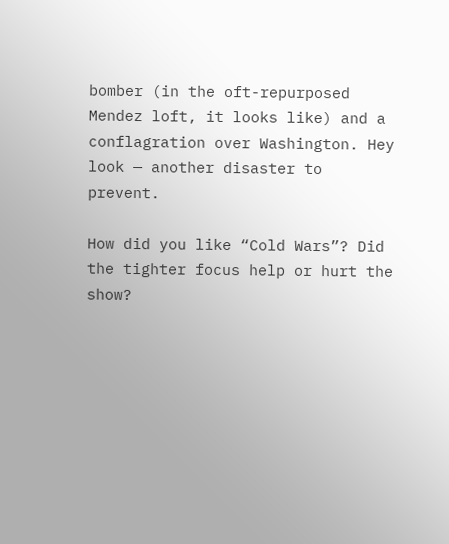bomber (in the oft-repurposed Mendez loft, it looks like) and a conflagration over Washington. Hey look — another disaster to prevent.

How did you like “Cold Wars”? Did the tighter focus help or hurt the show?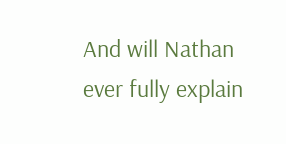And will Nathan ever fully explain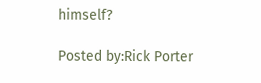himself?

Posted by:Rick Porter